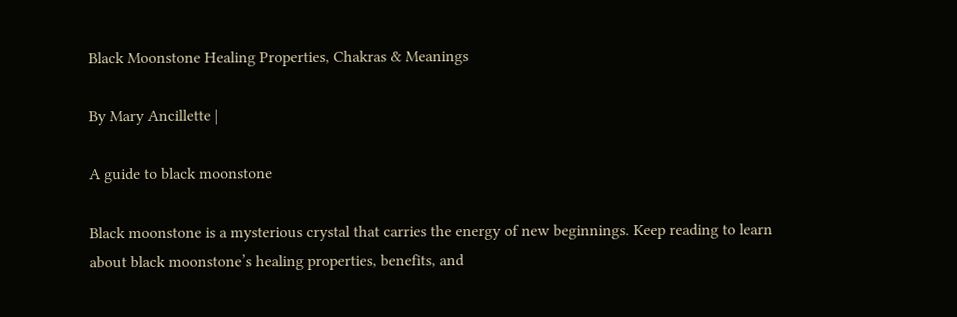Black Moonstone Healing Properties, Chakras & Meanings

By Mary Ancillette |

A guide to black moonstone

Black moonstone is a mysterious crystal that carries the energy of new beginnings. Keep reading to learn about black moonstone’s healing properties, benefits, and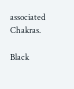associated Chakras.

Black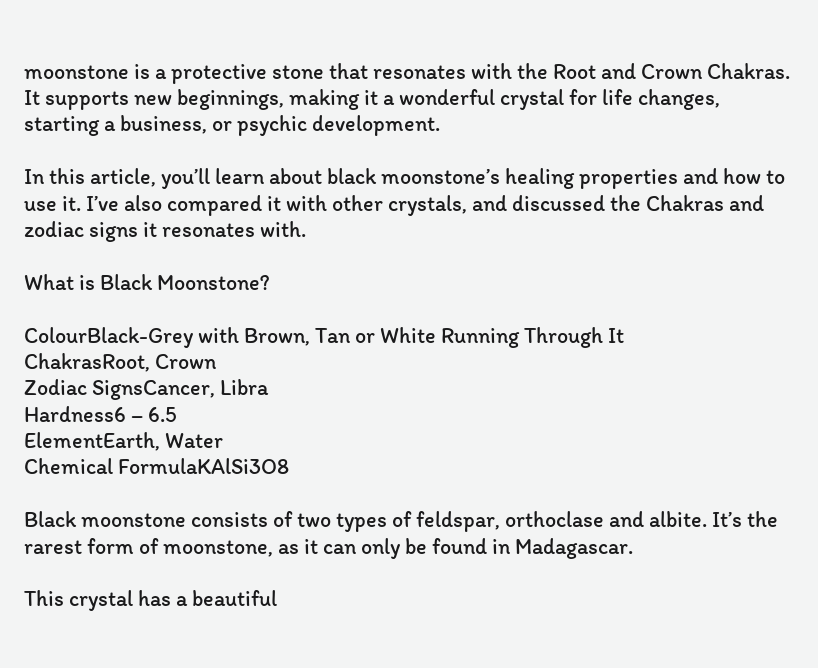moonstone is a protective stone that resonates with the Root and Crown Chakras. It supports new beginnings, making it a wonderful crystal for life changes, starting a business, or psychic development.

In this article, you’ll learn about black moonstone’s healing properties and how to use it. I’ve also compared it with other crystals, and discussed the Chakras and zodiac signs it resonates with.

What is Black Moonstone?

ColourBlack-Grey with Brown, Tan or White Running Through It
ChakrasRoot, Crown
Zodiac SignsCancer, Libra
Hardness6 – 6.5
ElementEarth, Water
Chemical FormulaKAlSi3O8

Black moonstone consists of two types of feldspar, orthoclase and albite. It’s the rarest form of moonstone, as it can only be found in Madagascar.

This crystal has a beautiful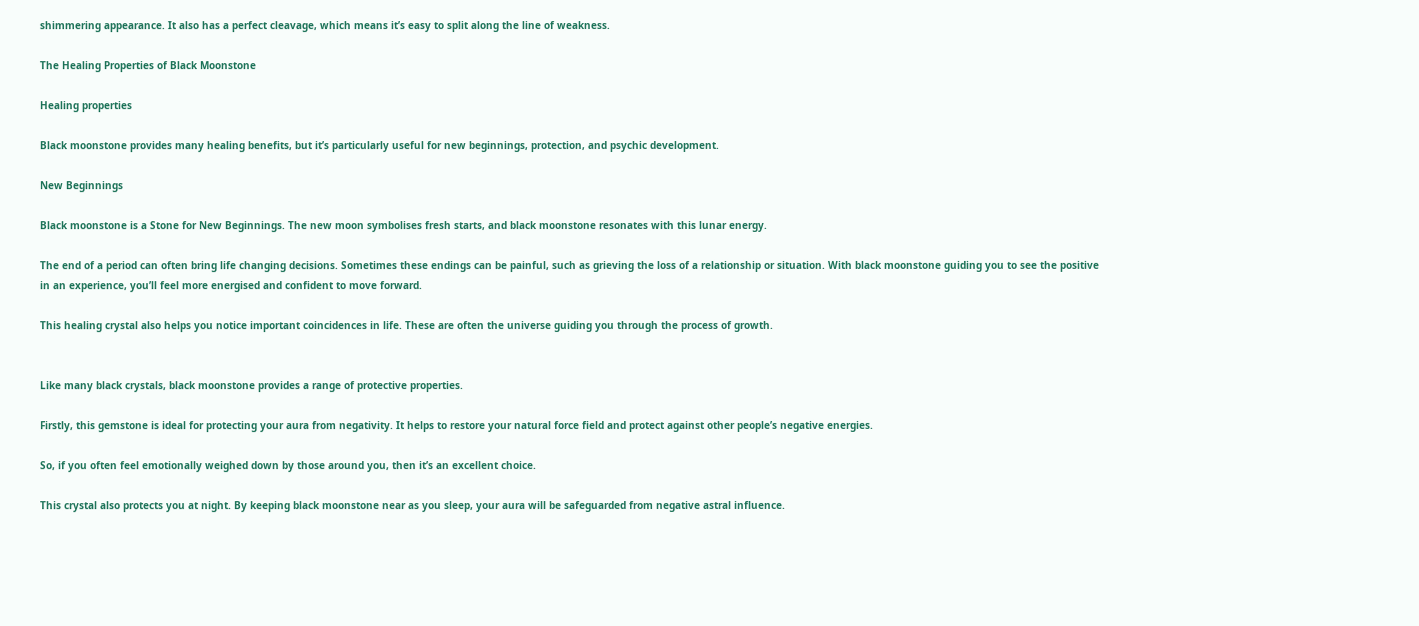shimmering appearance. It also has a perfect cleavage, which means it’s easy to split along the line of weakness.

The Healing Properties of Black Moonstone

Healing properties

Black moonstone provides many healing benefits, but it’s particularly useful for new beginnings, protection, and psychic development.

New Beginnings

Black moonstone is a Stone for New Beginnings. The new moon symbolises fresh starts, and black moonstone resonates with this lunar energy.

The end of a period can often bring life changing decisions. Sometimes these endings can be painful, such as grieving the loss of a relationship or situation. With black moonstone guiding you to see the positive in an experience, you’ll feel more energised and confident to move forward.

This healing crystal also helps you notice important coincidences in life. These are often the universe guiding you through the process of growth.


Like many black crystals, black moonstone provides a range of protective properties.

Firstly, this gemstone is ideal for protecting your aura from negativity. It helps to restore your natural force field and protect against other people’s negative energies.

So, if you often feel emotionally weighed down by those around you, then it’s an excellent choice.

This crystal also protects you at night. By keeping black moonstone near as you sleep, your aura will be safeguarded from negative astral influence.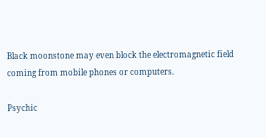Black moonstone may even block the electromagnetic field coming from mobile phones or computers.

Psychic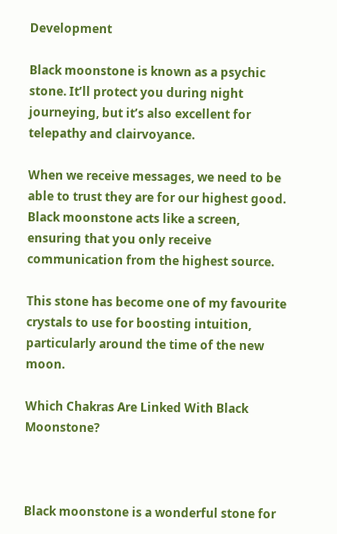Development

Black moonstone is known as a psychic stone. It’ll protect you during night journeying, but it’s also excellent for telepathy and clairvoyance.

When we receive messages, we need to be able to trust they are for our highest good. Black moonstone acts like a screen, ensuring that you only receive communication from the highest source.

This stone has become one of my favourite crystals to use for boosting intuition, particularly around the time of the new moon.

Which Chakras Are Linked With Black Moonstone?



Black moonstone is a wonderful stone for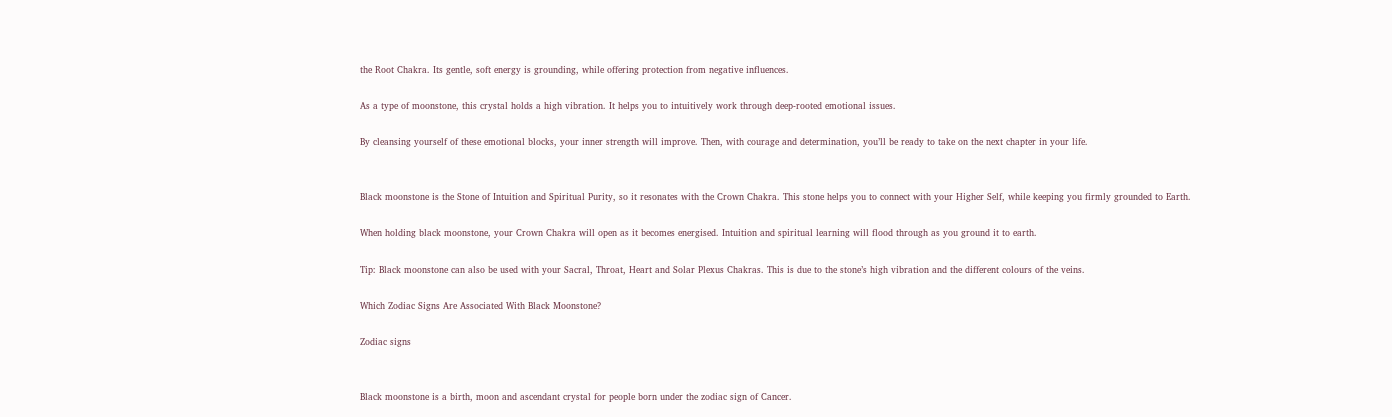the Root Chakra. Its gentle, soft energy is grounding, while offering protection from negative influences.

As a type of moonstone, this crystal holds a high vibration. It helps you to intuitively work through deep-rooted emotional issues.

By cleansing yourself of these emotional blocks, your inner strength will improve. Then, with courage and determination, you’ll be ready to take on the next chapter in your life.


Black moonstone is the Stone of Intuition and Spiritual Purity, so it resonates with the Crown Chakra. This stone helps you to connect with your Higher Self, while keeping you firmly grounded to Earth.

When holding black moonstone, your Crown Chakra will open as it becomes energised. Intuition and spiritual learning will flood through as you ground it to earth.

Tip: Black moonstone can also be used with your Sacral, Throat, Heart and Solar Plexus Chakras. This is due to the stone’s high vibration and the different colours of the veins.

Which Zodiac Signs Are Associated With Black Moonstone?

Zodiac signs


Black moonstone is a birth, moon and ascendant crystal for people born under the zodiac sign of Cancer.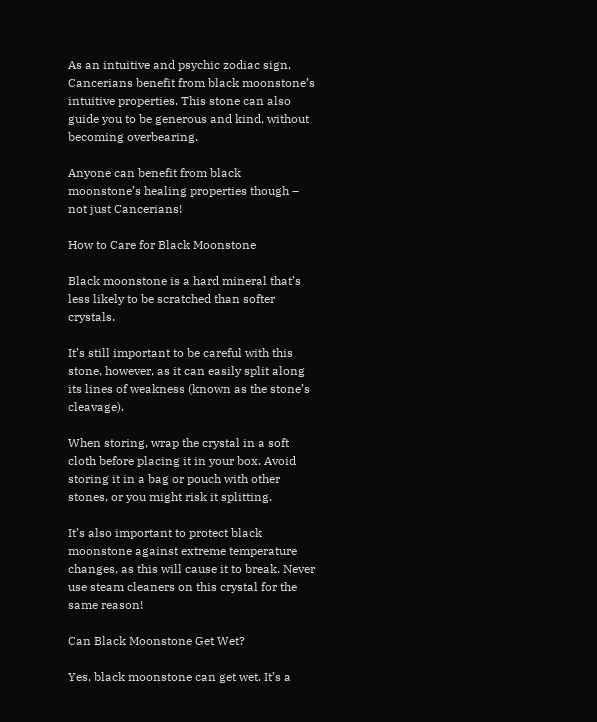As an intuitive and psychic zodiac sign, Cancerians benefit from black moonstone’s intuitive properties. This stone can also guide you to be generous and kind, without becoming overbearing.

Anyone can benefit from black moonstone’s healing properties though – not just Cancerians!

How to Care for Black Moonstone

Black moonstone is a hard mineral that’s less likely to be scratched than softer crystals.

It’s still important to be careful with this stone, however, as it can easily split along its lines of weakness (known as the stone’s cleavage).

When storing, wrap the crystal in a soft cloth before placing it in your box. Avoid storing it in a bag or pouch with other stones, or you might risk it splitting.

It’s also important to protect black moonstone against extreme temperature changes, as this will cause it to break. Never use steam cleaners on this crystal for the same reason!

Can Black Moonstone Get Wet?

Yes, black moonstone can get wet. It’s a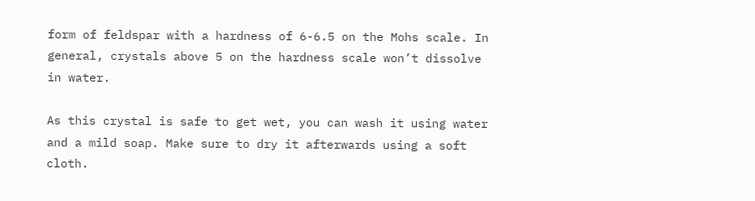form of feldspar with a hardness of 6-6.5 on the Mohs scale. In general, crystals above 5 on the hardness scale won’t dissolve in water.

As this crystal is safe to get wet, you can wash it using water and a mild soap. Make sure to dry it afterwards using a soft cloth.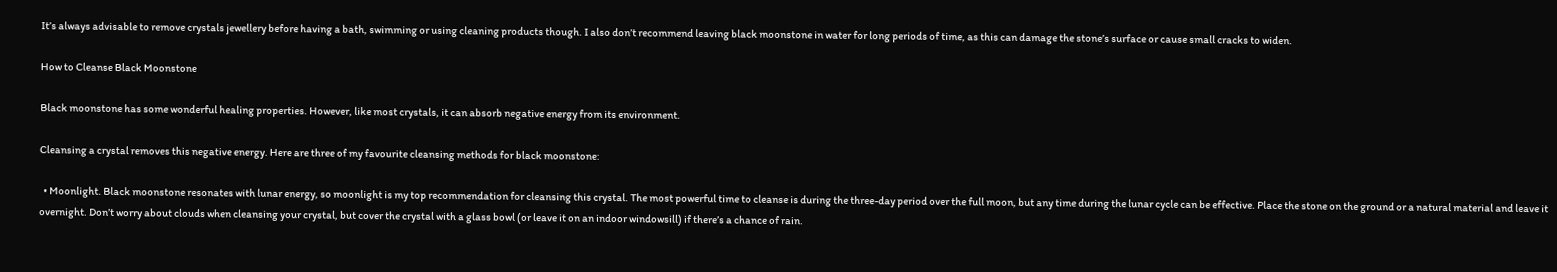It’s always advisable to remove crystals jewellery before having a bath, swimming or using cleaning products though. I also don’t recommend leaving black moonstone in water for long periods of time, as this can damage the stone’s surface or cause small cracks to widen.

How to Cleanse Black Moonstone

Black moonstone has some wonderful healing properties. However, like most crystals, it can absorb negative energy from its environment.

Cleansing a crystal removes this negative energy. Here are three of my favourite cleansing methods for black moonstone:

  • Moonlight. Black moonstone resonates with lunar energy, so moonlight is my top recommendation for cleansing this crystal. The most powerful time to cleanse is during the three-day period over the full moon, but any time during the lunar cycle can be effective. Place the stone on the ground or a natural material and leave it overnight. Don’t worry about clouds when cleansing your crystal, but cover the crystal with a glass bowl (or leave it on an indoor windowsill) if there’s a chance of rain.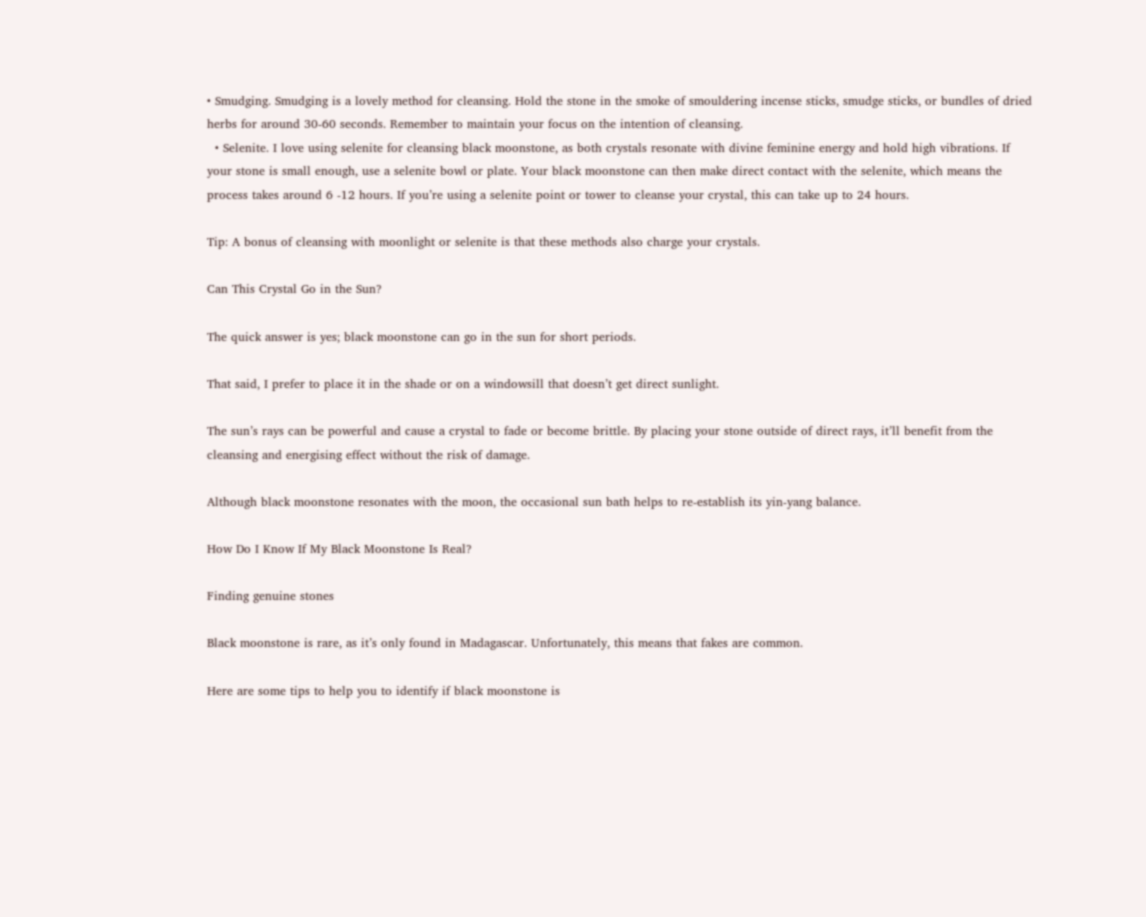• Smudging. Smudging is a lovely method for cleansing. Hold the stone in the smoke of smouldering incense sticks, smudge sticks, or bundles of dried herbs for around 30-60 seconds. Remember to maintain your focus on the intention of cleansing.
  • Selenite. I love using selenite for cleansing black moonstone, as both crystals resonate with divine feminine energy and hold high vibrations. If your stone is small enough, use a selenite bowl or plate. Your black moonstone can then make direct contact with the selenite, which means the process takes around 6 -12 hours. If you’re using a selenite point or tower to cleanse your crystal, this can take up to 24 hours.

Tip: A bonus of cleansing with moonlight or selenite is that these methods also charge your crystals.

Can This Crystal Go in the Sun?

The quick answer is yes; black moonstone can go in the sun for short periods.

That said, I prefer to place it in the shade or on a windowsill that doesn’t get direct sunlight.

The sun’s rays can be powerful and cause a crystal to fade or become brittle. By placing your stone outside of direct rays, it’ll benefit from the cleansing and energising effect without the risk of damage.

Although black moonstone resonates with the moon, the occasional sun bath helps to re-establish its yin-yang balance.

How Do I Know If My Black Moonstone Is Real?

Finding genuine stones

Black moonstone is rare, as it’s only found in Madagascar. Unfortunately, this means that fakes are common.

Here are some tips to help you to identify if black moonstone is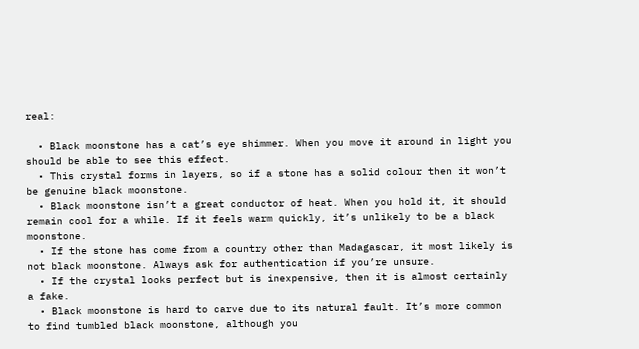real:

  • Black moonstone has a cat’s eye shimmer. When you move it around in light you should be able to see this effect.
  • This crystal forms in layers, so if a stone has a solid colour then it won’t be genuine black moonstone.
  • Black moonstone isn’t a great conductor of heat. When you hold it, it should remain cool for a while. If it feels warm quickly, it’s unlikely to be a black moonstone.
  • If the stone has come from a country other than Madagascar, it most likely is not black moonstone. Always ask for authentication if you’re unsure.
  • If the crystal looks perfect but is inexpensive, then it is almost certainly a fake.
  • Black moonstone is hard to carve due to its natural fault. It’s more common to find tumbled black moonstone, although you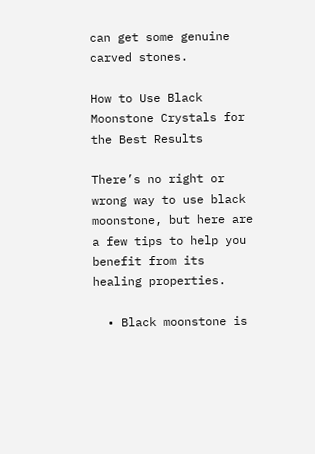can get some genuine carved stones.

How to Use Black Moonstone Crystals for the Best Results

There’s no right or wrong way to use black moonstone, but here are a few tips to help you benefit from its healing properties.

  • Black moonstone is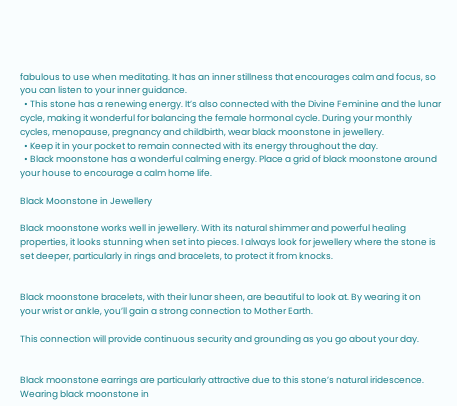fabulous to use when meditating. It has an inner stillness that encourages calm and focus, so you can listen to your inner guidance.
  • This stone has a renewing energy. It’s also connected with the Divine Feminine and the lunar cycle, making it wonderful for balancing the female hormonal cycle. During your monthly cycles, menopause, pregnancy and childbirth, wear black moonstone in jewellery.
  • Keep it in your pocket to remain connected with its energy throughout the day.
  • Black moonstone has a wonderful calming energy. Place a grid of black moonstone around your house to encourage a calm home life.

Black Moonstone in Jewellery

Black moonstone works well in jewellery. With its natural shimmer and powerful healing properties, it looks stunning when set into pieces. I always look for jewellery where the stone is set deeper, particularly in rings and bracelets, to protect it from knocks.


Black moonstone bracelets, with their lunar sheen, are beautiful to look at. By wearing it on your wrist or ankle, you’ll gain a strong connection to Mother Earth.

This connection will provide continuous security and grounding as you go about your day.


Black moonstone earrings are particularly attractive due to this stone’s natural iridescence. Wearing black moonstone in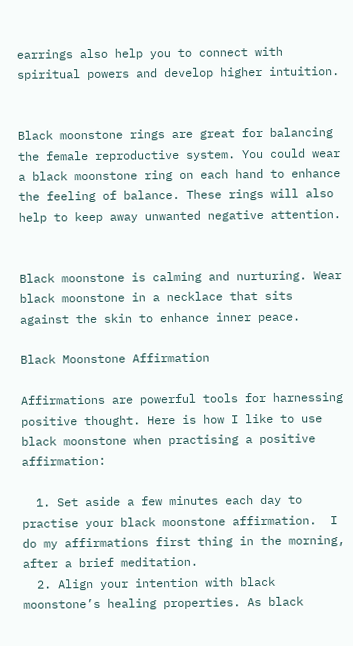earrings also help you to connect with spiritual powers and develop higher intuition.


Black moonstone rings are great for balancing the female reproductive system. You could wear a black moonstone ring on each hand to enhance the feeling of balance. These rings will also help to keep away unwanted negative attention.


Black moonstone is calming and nurturing. Wear black moonstone in a necklace that sits against the skin to enhance inner peace.

Black Moonstone Affirmation

Affirmations are powerful tools for harnessing positive thought. Here is how I like to use black moonstone when practising a positive affirmation:

  1. Set aside a few minutes each day to practise your black moonstone affirmation.  I do my affirmations first thing in the morning, after a brief meditation.
  2. Align your intention with black moonstone’s healing properties. As black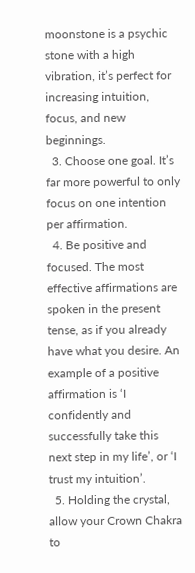moonstone is a psychic stone with a high vibration, it’s perfect for increasing intuition, focus, and new beginnings.
  3. Choose one goal. It’s far more powerful to only focus on one intention per affirmation.
  4. Be positive and focused. The most effective affirmations are spoken in the present tense, as if you already have what you desire. An example of a positive affirmation is ‘I confidently and successfully take this next step in my life’, or ‘I trust my intuition’.
  5. Holding the crystal, allow your Crown Chakra to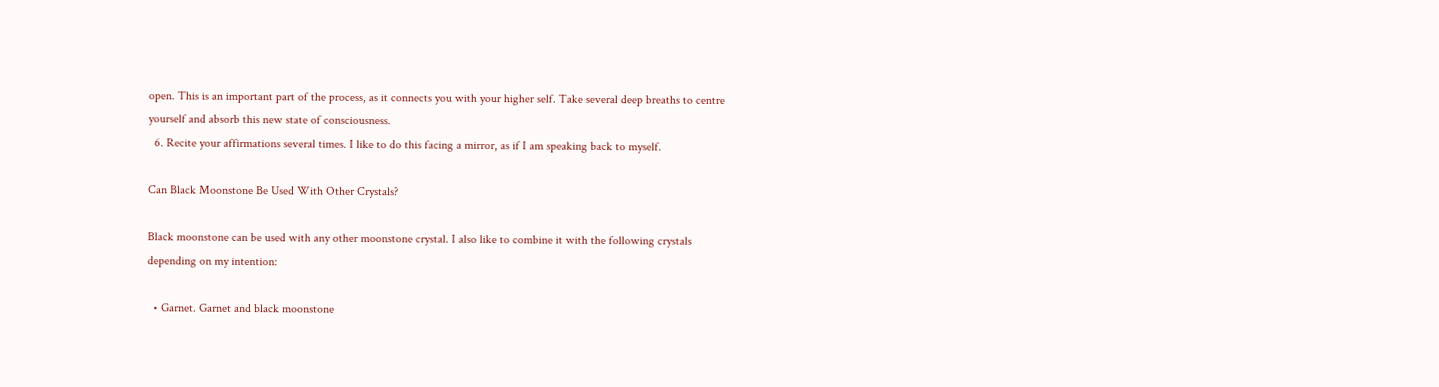open. This is an important part of the process, as it connects you with your higher self. Take several deep breaths to centre yourself and absorb this new state of consciousness.
  6. Recite your affirmations several times. I like to do this facing a mirror, as if I am speaking back to myself.

Can Black Moonstone Be Used With Other Crystals?

Black moonstone can be used with any other moonstone crystal. I also like to combine it with the following crystals depending on my intention:

  • Garnet. Garnet and black moonstone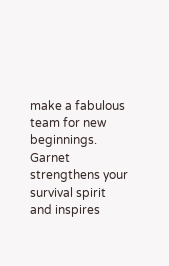make a fabulous team for new beginnings. Garnet strengthens your survival spirit and inspires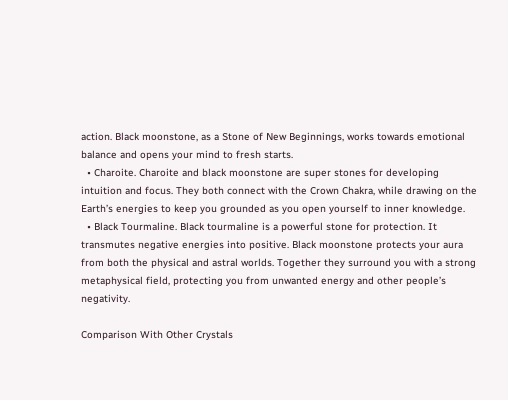action. Black moonstone, as a Stone of New Beginnings, works towards emotional balance and opens your mind to fresh starts.
  • Charoite. Charoite and black moonstone are super stones for developing intuition and focus. They both connect with the Crown Chakra, while drawing on the Earth’s energies to keep you grounded as you open yourself to inner knowledge.
  • Black Tourmaline. Black tourmaline is a powerful stone for protection. It transmutes negative energies into positive. Black moonstone protects your aura from both the physical and astral worlds. Together they surround you with a strong metaphysical field, protecting you from unwanted energy and other people’s negativity.

Comparison With Other Crystals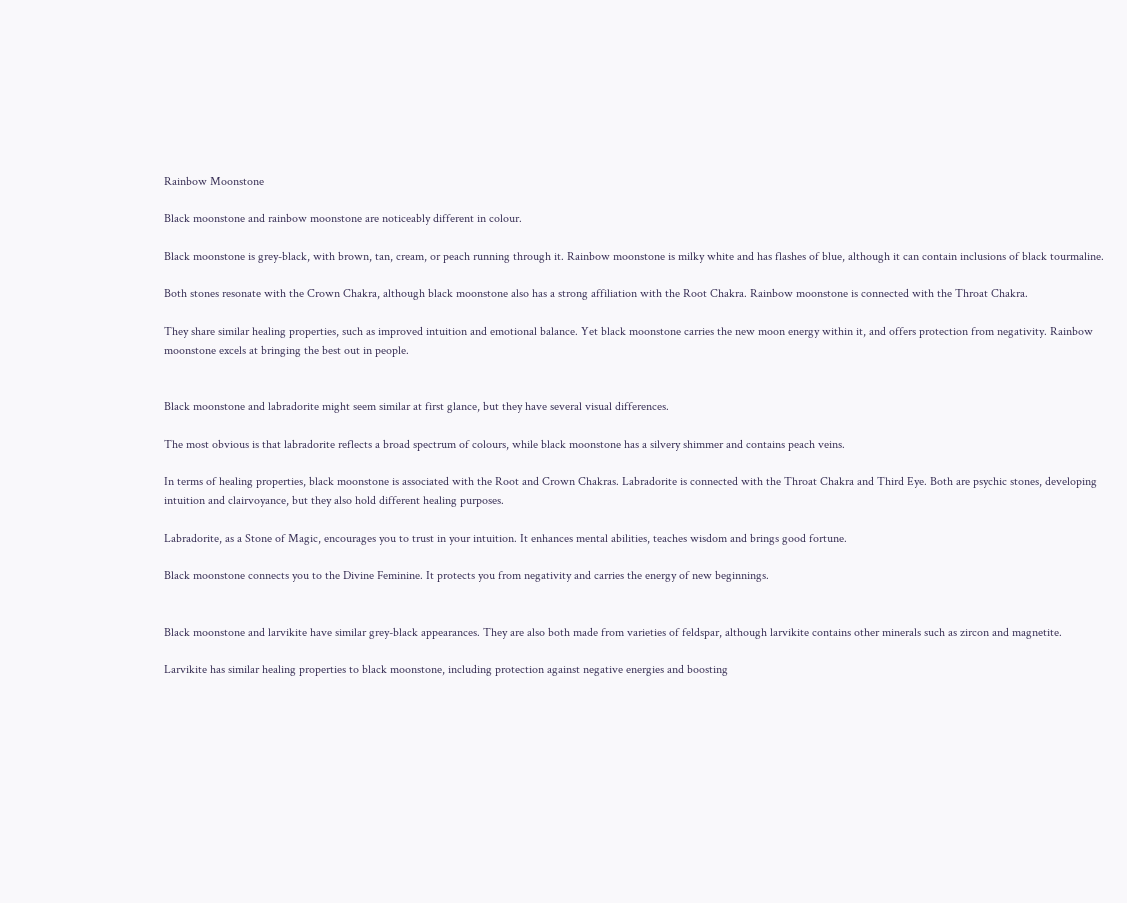Rainbow Moonstone

Black moonstone and rainbow moonstone are noticeably different in colour.

Black moonstone is grey-black, with brown, tan, cream, or peach running through it. Rainbow moonstone is milky white and has flashes of blue, although it can contain inclusions of black tourmaline.

Both stones resonate with the Crown Chakra, although black moonstone also has a strong affiliation with the Root Chakra. Rainbow moonstone is connected with the Throat Chakra.

They share similar healing properties, such as improved intuition and emotional balance. Yet black moonstone carries the new moon energy within it, and offers protection from negativity. Rainbow moonstone excels at bringing the best out in people.


Black moonstone and labradorite might seem similar at first glance, but they have several visual differences.

The most obvious is that labradorite reflects a broad spectrum of colours, while black moonstone has a silvery shimmer and contains peach veins.

In terms of healing properties, black moonstone is associated with the Root and Crown Chakras. Labradorite is connected with the Throat Chakra and Third Eye. Both are psychic stones, developing intuition and clairvoyance, but they also hold different healing purposes.

Labradorite, as a Stone of Magic, encourages you to trust in your intuition. It enhances mental abilities, teaches wisdom and brings good fortune.

Black moonstone connects you to the Divine Feminine. It protects you from negativity and carries the energy of new beginnings.


Black moonstone and larvikite have similar grey-black appearances. They are also both made from varieties of feldspar, although larvikite contains other minerals such as zircon and magnetite.

Larvikite has similar healing properties to black moonstone, including protection against negative energies and boosting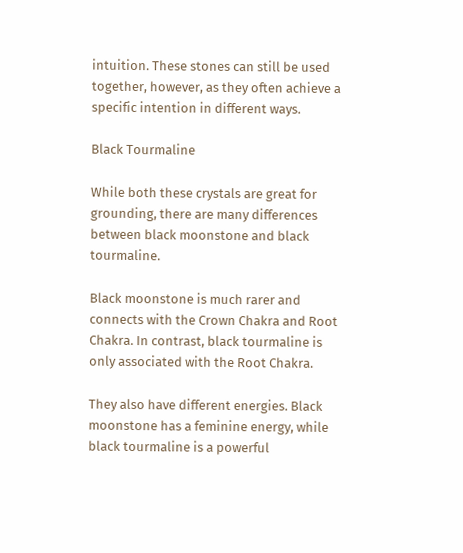intuition. These stones can still be used together, however, as they often achieve a specific intention in different ways.

Black Tourmaline

While both these crystals are great for grounding, there are many differences between black moonstone and black tourmaline.

Black moonstone is much rarer and connects with the Crown Chakra and Root Chakra. In contrast, black tourmaline is only associated with the Root Chakra.

They also have different energies. Black moonstone has a feminine energy, while black tourmaline is a powerful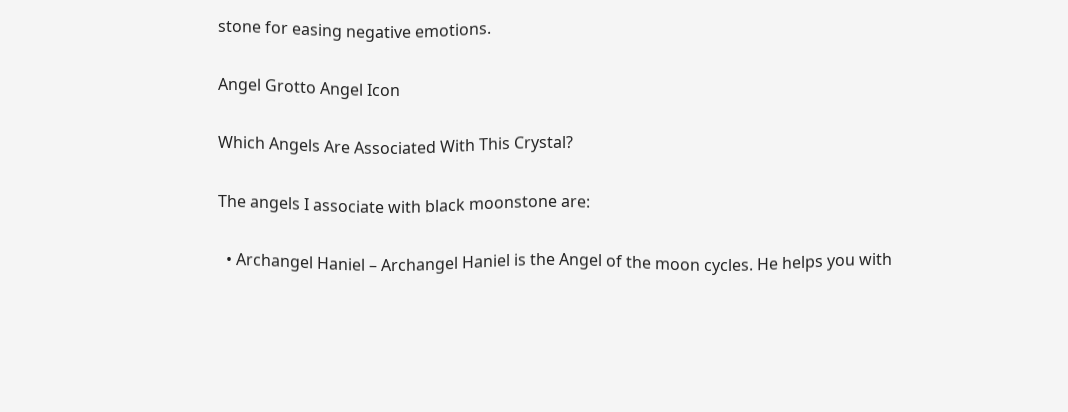stone for easing negative emotions.

Angel Grotto Angel Icon

Which Angels Are Associated With This Crystal?

The angels I associate with black moonstone are:

  • Archangel Haniel – Archangel Haniel is the Angel of the moon cycles. He helps you with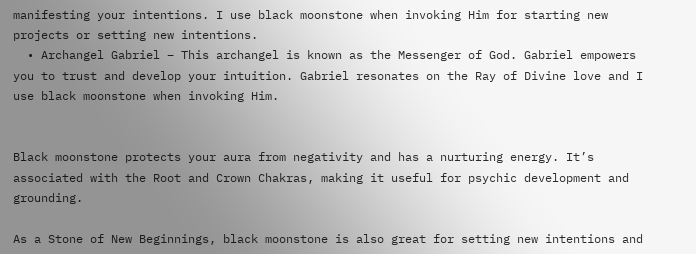manifesting your intentions. I use black moonstone when invoking Him for starting new projects or setting new intentions.
  • Archangel Gabriel – This archangel is known as the Messenger of God. Gabriel empowers you to trust and develop your intuition. Gabriel resonates on the Ray of Divine love and I use black moonstone when invoking Him.


Black moonstone protects your aura from negativity and has a nurturing energy. It’s associated with the Root and Crown Chakras, making it useful for psychic development and grounding.

As a Stone of New Beginnings, black moonstone is also great for setting new intentions and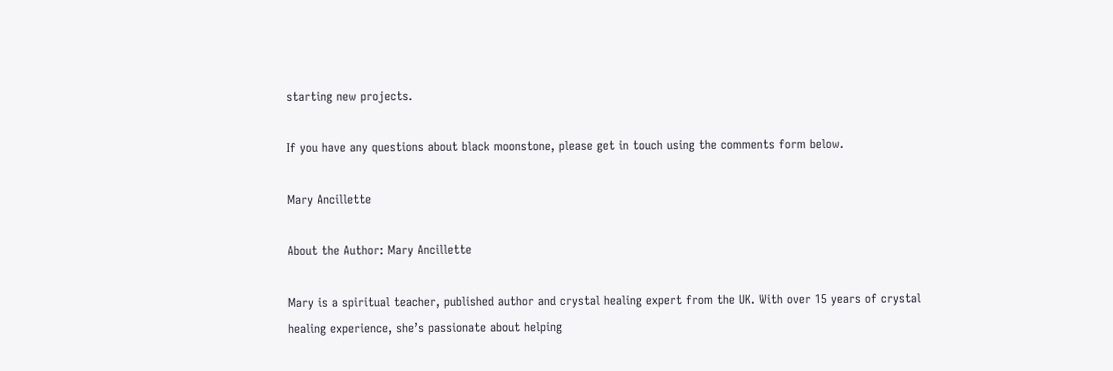starting new projects.

If you have any questions about black moonstone, please get in touch using the comments form below.

Mary Ancillette

About the Author: Mary Ancillette

Mary is a spiritual teacher, published author and crystal healing expert from the UK. With over 15 years of crystal healing experience, she’s passionate about helping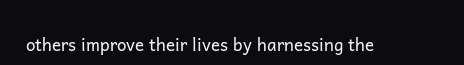others improve their lives by harnessing the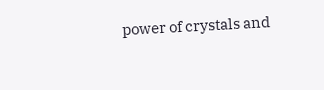power of crystals and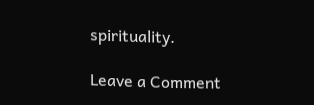spirituality.

Leave a Comment